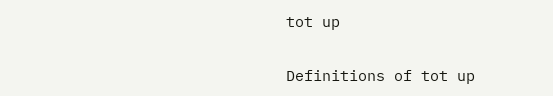tot up

Definitions of tot up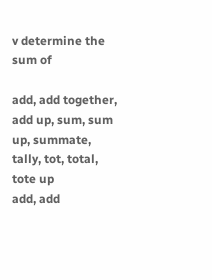v determine the sum of

add, add together, add up, sum, sum up, summate, tally, tot, total, tote up
add, add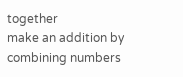together
make an addition by combining numbers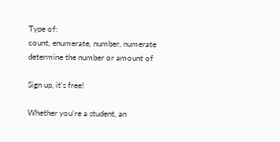Type of:
count, enumerate, number, numerate
determine the number or amount of

Sign up, it's free!

Whether you're a student, an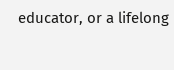educator, or a lifelong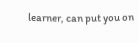learner, can put you on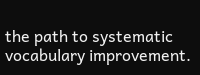the path to systematic vocabulary improvement.